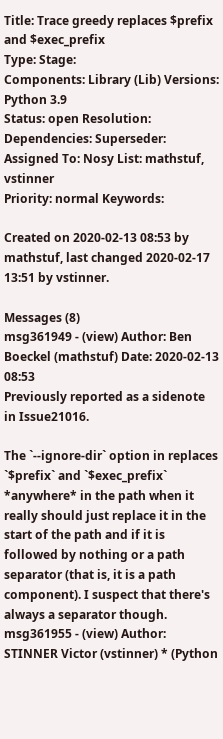Title: Trace greedy replaces $prefix and $exec_prefix
Type: Stage:
Components: Library (Lib) Versions: Python 3.9
Status: open Resolution:
Dependencies: Superseder:
Assigned To: Nosy List: mathstuf, vstinner
Priority: normal Keywords:

Created on 2020-02-13 08:53 by mathstuf, last changed 2020-02-17 13:51 by vstinner.

Messages (8)
msg361949 - (view) Author: Ben Boeckel (mathstuf) Date: 2020-02-13 08:53
Previously reported as a sidenote in Issue21016.

The `--ignore-dir` option in replaces `$prefix` and `$exec_prefix` *anywhere* in the path when it really should just replace it in the start of the path and if it is followed by nothing or a path separator (that is, it is a path component). I suspect that there's always a separator though.
msg361955 - (view) Author: STINNER Victor (vstinner) * (Python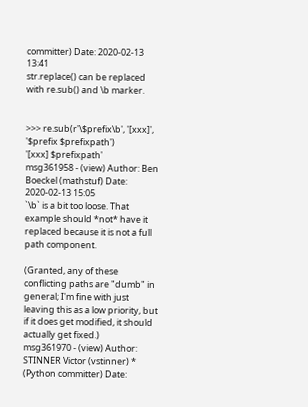committer) Date: 2020-02-13 13:41
str.replace() can be replaced with re.sub() and \b marker.


>>> re.sub(r'\$prefix\b', '[xxx]', '$prefix $prefixpath')
'[xxx] $prefixpath'
msg361958 - (view) Author: Ben Boeckel (mathstuf) Date: 2020-02-13 15:05
`\b` is a bit too loose. That example should *not* have it replaced because it is not a full path component.

(Granted, any of these conflicting paths are "dumb" in general; I'm fine with just leaving this as a low priority, but if it does get modified, it should actually get fixed.)
msg361970 - (view) Author: STINNER Victor (vstinner) * (Python committer) Date: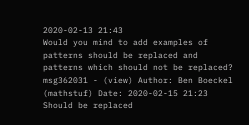2020-02-13 21:43
Would you mind to add examples of patterns should be replaced and patterns which should not be replaced?
msg362031 - (view) Author: Ben Boeckel (mathstuf) Date: 2020-02-15 21:23
Should be replaced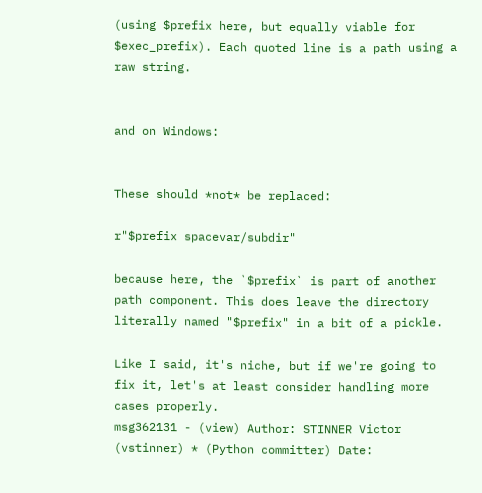(using $prefix here, but equally viable for $exec_prefix). Each quoted line is a path using a raw string.


and on Windows:


These should *not* be replaced:

r"$prefix spacevar/subdir"

because here, the `$prefix` is part of another path component. This does leave the directory literally named "$prefix" in a bit of a pickle.

Like I said, it's niche, but if we're going to fix it, let's at least consider handling more cases properly.
msg362131 - (view) Author: STINNER Victor (vstinner) * (Python committer) Date: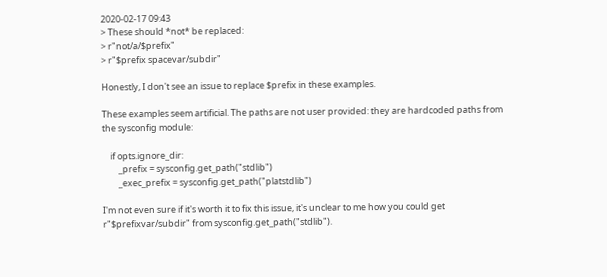2020-02-17 09:43
> These should *not* be replaced:
> r"not/a/$prefix"
> r"$prefix spacevar/subdir"

Honestly, I don't see an issue to replace $prefix in these examples.

These examples seem artificial. The paths are not user provided: they are hardcoded paths from the sysconfig module:

    if opts.ignore_dir:
        _prefix = sysconfig.get_path("stdlib")
        _exec_prefix = sysconfig.get_path("platstdlib")

I'm not even sure if it's worth it to fix this issue, it's unclear to me how you could get r"$prefixvar/subdir" from sysconfig.get_path("stdlib").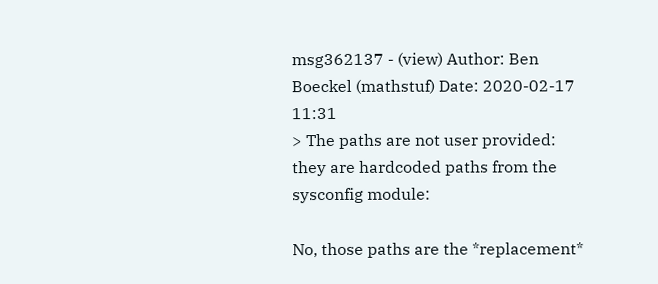msg362137 - (view) Author: Ben Boeckel (mathstuf) Date: 2020-02-17 11:31
> The paths are not user provided: they are hardcoded paths from the sysconfig module:

No, those paths are the *replacement*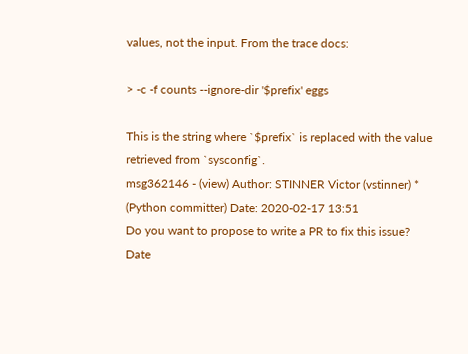values, not the input. From the trace docs:

> -c -f counts --ignore-dir '$prefix' eggs

This is the string where `$prefix` is replaced with the value retrieved from `sysconfig`.
msg362146 - (view) Author: STINNER Victor (vstinner) * (Python committer) Date: 2020-02-17 13:51
Do you want to propose to write a PR to fix this issue?
Date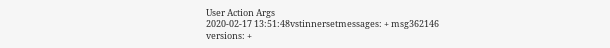User Action Args
2020-02-17 13:51:48vstinnersetmessages: + msg362146
versions: +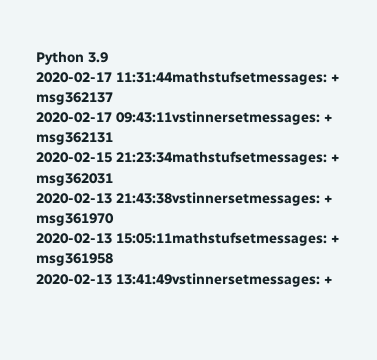Python 3.9
2020-02-17 11:31:44mathstufsetmessages: + msg362137
2020-02-17 09:43:11vstinnersetmessages: + msg362131
2020-02-15 21:23:34mathstufsetmessages: + msg362031
2020-02-13 21:43:38vstinnersetmessages: + msg361970
2020-02-13 15:05:11mathstufsetmessages: + msg361958
2020-02-13 13:41:49vstinnersetmessages: +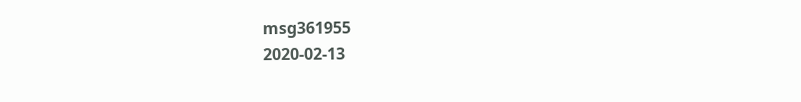msg361955
2020-02-13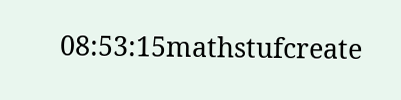08:53:15mathstufcreate